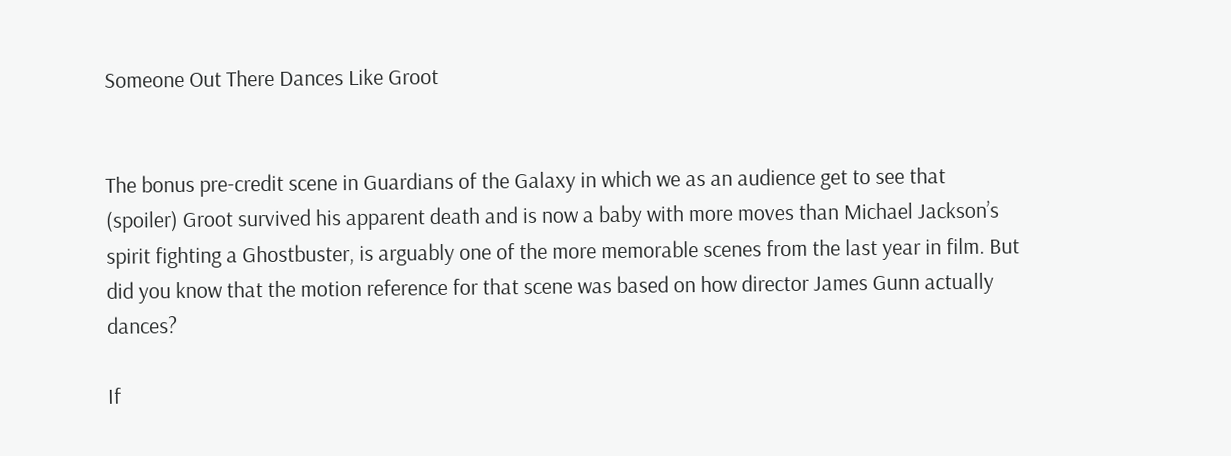Someone Out There Dances Like Groot


The bonus pre-credit scene in Guardians of the Galaxy in which we as an audience get to see that (spoiler) Groot survived his apparent death and is now a baby with more moves than Michael Jackson’s spirit fighting a Ghostbuster, is arguably one of the more memorable scenes from the last year in film. But did you know that the motion reference for that scene was based on how director James Gunn actually dances?

If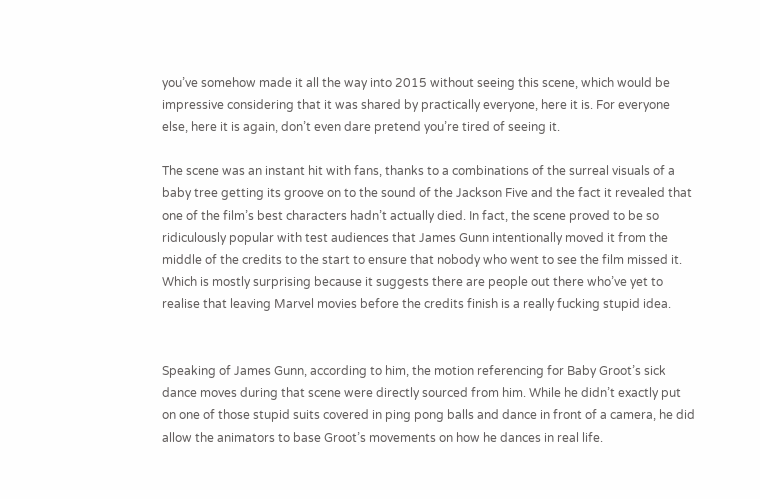you’ve somehow made it all the way into 2015 without seeing this scene, which would be impressive considering that it was shared by practically everyone, here it is. For everyone else, here it is again, don’t even dare pretend you’re tired of seeing it.

The scene was an instant hit with fans, thanks to a combinations of the surreal visuals of a baby tree getting its groove on to the sound of the Jackson Five and the fact it revealed that one of the film’s best characters hadn’t actually died. In fact, the scene proved to be so ridiculously popular with test audiences that James Gunn intentionally moved it from the middle of the credits to the start to ensure that nobody who went to see the film missed it. Which is mostly surprising because it suggests there are people out there who’ve yet to realise that leaving Marvel movies before the credits finish is a really fucking stupid idea.


Speaking of James Gunn, according to him, the motion referencing for Baby Groot’s sick dance moves during that scene were directly sourced from him. While he didn’t exactly put on one of those stupid suits covered in ping pong balls and dance in front of a camera, he did allow the animators to base Groot’s movements on how he dances in real life.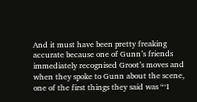And it must have been pretty freaking accurate because one of Gunn’s friends immediately recognised Groot’s moves and when they spoke to Gunn about the scene, one of the first things they said was “‘I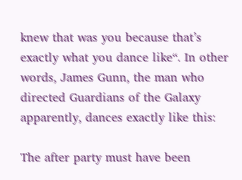knew that was you because that’s exactly what you dance like“. In other words, James Gunn, the man who directed Guardians of the Galaxy apparently, dances exactly like this:

The after party must have been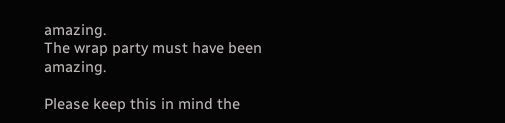amazing.
The wrap party must have been amazing.

Please keep this in mind the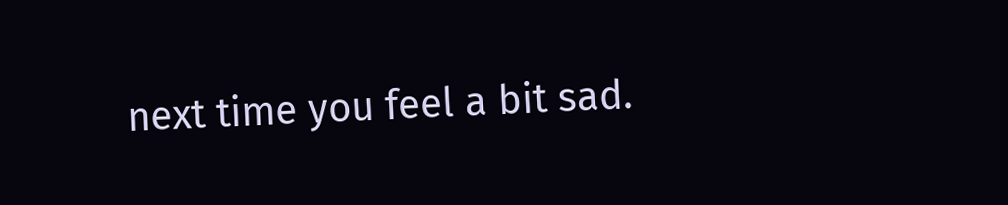next time you feel a bit sad.